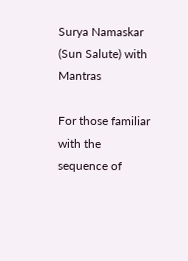Surya Namaskar (Sun Salute) with Mantras

For those familiar with the sequence of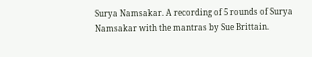Surya Namsakar. A recording of 5 rounds of Surya Namsakar with the mantras by Sue Brittain.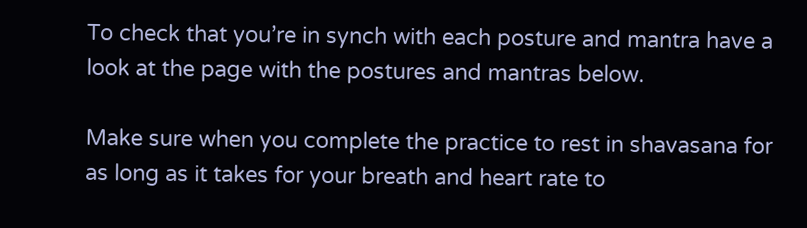To check that you’re in synch with each posture and mantra have a look at the page with the postures and mantras below.

Make sure when you complete the practice to rest in shavasana for as long as it takes for your breath and heart rate to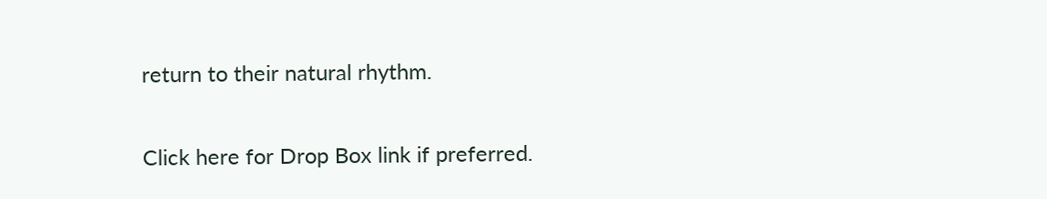return to their natural rhythm.

Click here for Drop Box link if preferred.